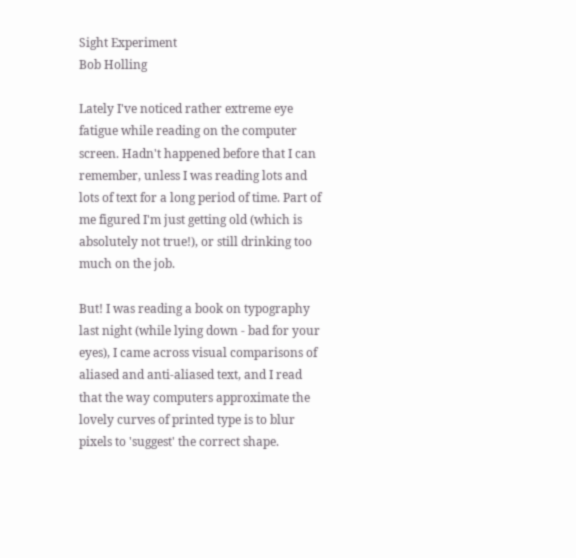Sight Experiment
Bob Holling

Lately I've noticed rather extreme eye fatigue while reading on the computer screen. Hadn't happened before that I can remember, unless I was reading lots and lots of text for a long period of time. Part of me figured I'm just getting old (which is absolutely not true!), or still drinking too much on the job.

But! I was reading a book on typography last night (while lying down - bad for your eyes), I came across visual comparisons of aliased and anti-aliased text, and I read that the way computers approximate the lovely curves of printed type is to blur pixels to 'suggest' the correct shape.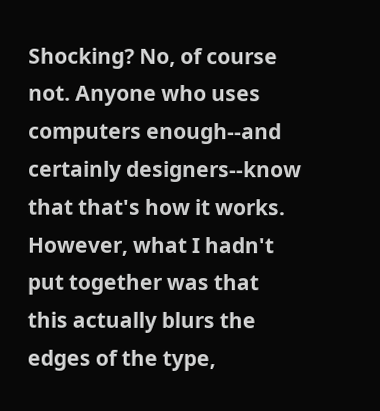Shocking? No, of course not. Anyone who uses computers enough--and certainly designers--know that that's how it works. However, what I hadn't put together was that this actually blurs the edges of the type,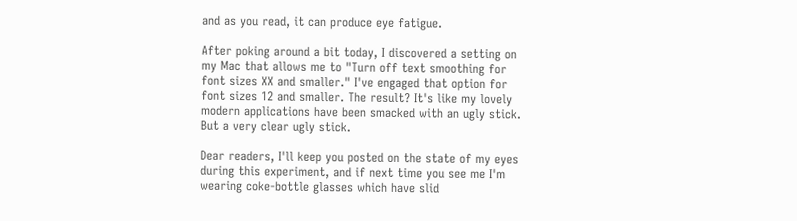and as you read, it can produce eye fatigue.

After poking around a bit today, I discovered a setting on my Mac that allows me to "Turn off text smoothing for font sizes XX and smaller." I've engaged that option for font sizes 12 and smaller. The result? It's like my lovely modern applications have been smacked with an ugly stick. But a very clear ugly stick.

Dear readers, I'll keep you posted on the state of my eyes during this experiment, and if next time you see me I'm wearing coke-bottle glasses which have slid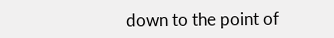down to the point of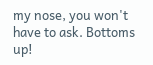my nose, you won't have to ask. Bottoms up!